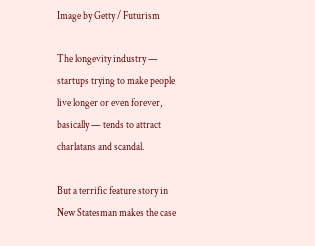Image by Getty / Futurism

The longevity industry — startups trying to make people live longer or even forever, basically — tends to attract charlatans and scandal.

But a terrific feature story in New Statesman makes the case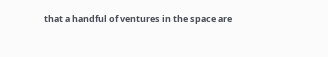that a handful of ventures in the space are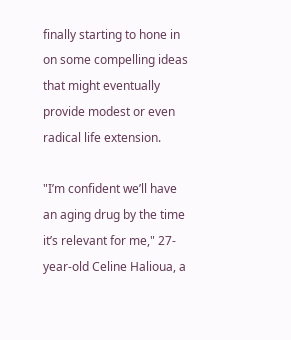finally starting to hone in on some compelling ideas that might eventually provide modest or even radical life extension.

"I’m confident we’ll have an aging drug by the time it’s relevant for me," 27-year-old Celine Halioua, a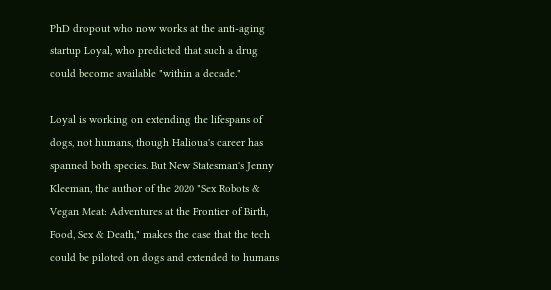PhD dropout who now works at the anti-aging startup Loyal, who predicted that such a drug could become available "within a decade."

Loyal is working on extending the lifespans of dogs, not humans, though Halioua's career has spanned both species. But New Statesman's Jenny Kleeman, the author of the 2020 "Sex Robots & Vegan Meat: Adventures at the Frontier of Birth, Food, Sex & Death," makes the case that the tech could be piloted on dogs and extended to humans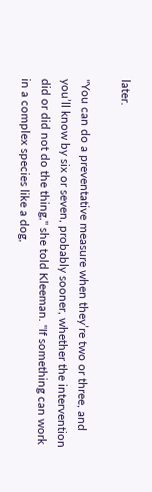later.

"You can do a preventative measure when they’re two or three, and you’ll know by six or seven, probably sooner, whether the intervention did or did not do the thing," she told Kleeman. "If something can work in a complex species like a dog,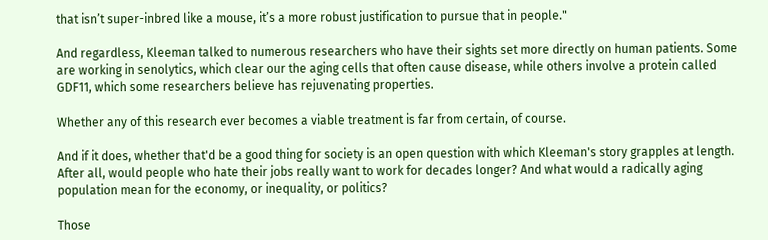that isn’t super-inbred like a mouse, it’s a more robust justification to pursue that in people."

And regardless, Kleeman talked to numerous researchers who have their sights set more directly on human patients. Some are working in senolytics, which clear our the aging cells that often cause disease, while others involve a protein called GDF11, which some researchers believe has rejuvenating properties.

Whether any of this research ever becomes a viable treatment is far from certain, of course.

And if it does, whether that'd be a good thing for society is an open question with which Kleeman's story grapples at length. After all, would people who hate their jobs really want to work for decades longer? And what would a radically aging population mean for the economy, or inequality, or politics?

Those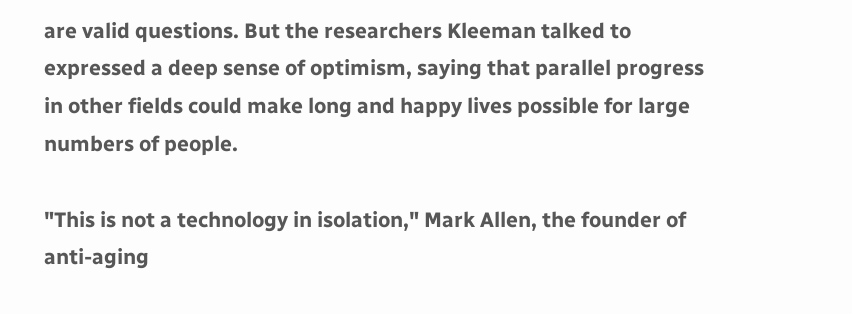are valid questions. But the researchers Kleeman talked to expressed a deep sense of optimism, saying that parallel progress in other fields could make long and happy lives possible for large numbers of people.

"This is not a technology in isolation," Mark Allen, the founder of anti-aging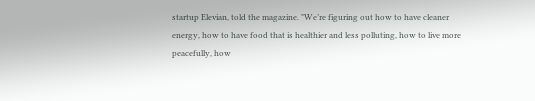startup Elevian, told the magazine. "We’re figuring out how to have cleaner energy, how to have food that is healthier and less polluting, how to live more peacefully, how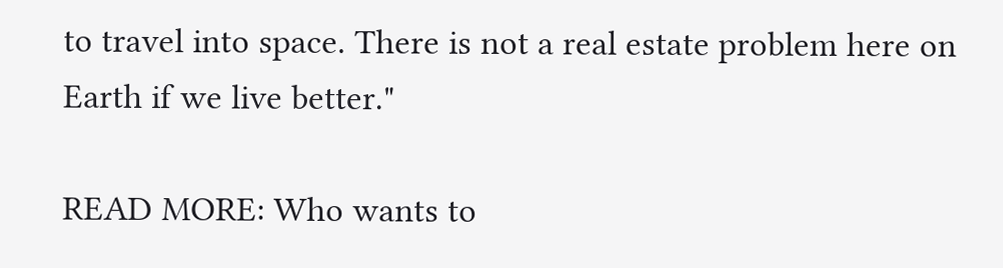to travel into space. There is not a real estate problem here on Earth if we live better."

READ MORE: Who wants to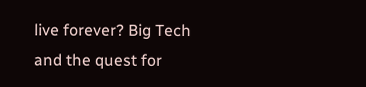live forever? Big Tech and the quest for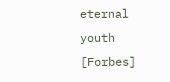eternal youth [Forbes]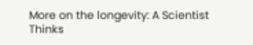More on the longevity: A Scientist Thinks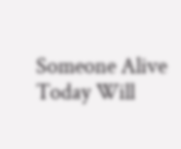Someone Alive Today Will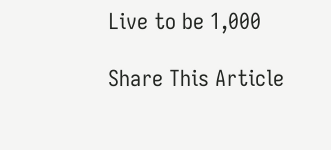Live to be 1,000

Share This Article